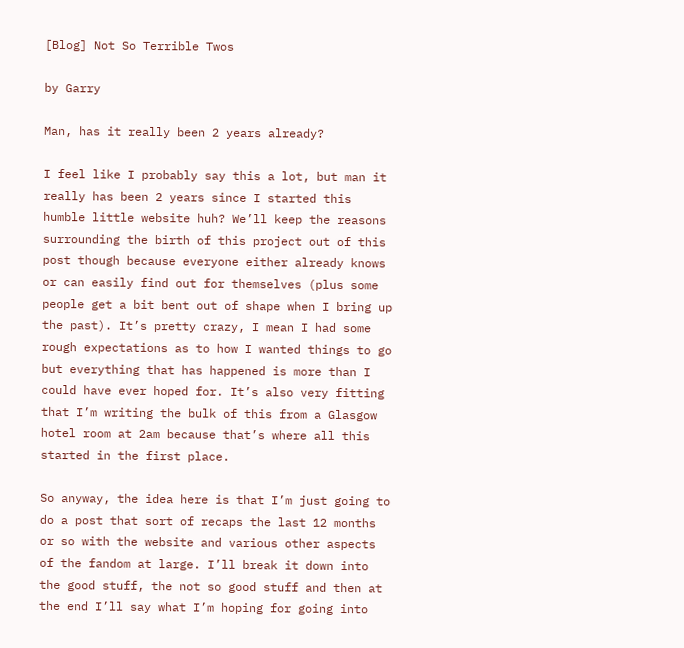[Blog] Not So Terrible Twos

by Garry

Man, has it really been 2 years already?

I feel like I probably say this a lot, but man it really has been 2 years since I started this humble little website huh? We’ll keep the reasons surrounding the birth of this project out of this post though because everyone either already knows or can easily find out for themselves (plus some people get a bit bent out of shape when I bring up the past). It’s pretty crazy, I mean I had some rough expectations as to how I wanted things to go but everything that has happened is more than I could have ever hoped for. It’s also very fitting that I’m writing the bulk of this from a Glasgow hotel room at 2am because that’s where all this started in the first place.

So anyway, the idea here is that I’m just going to do a post that sort of recaps the last 12 months or so with the website and various other aspects of the fandom at large. I’ll break it down into the good stuff, the not so good stuff and then at the end I’ll say what I’m hoping for going into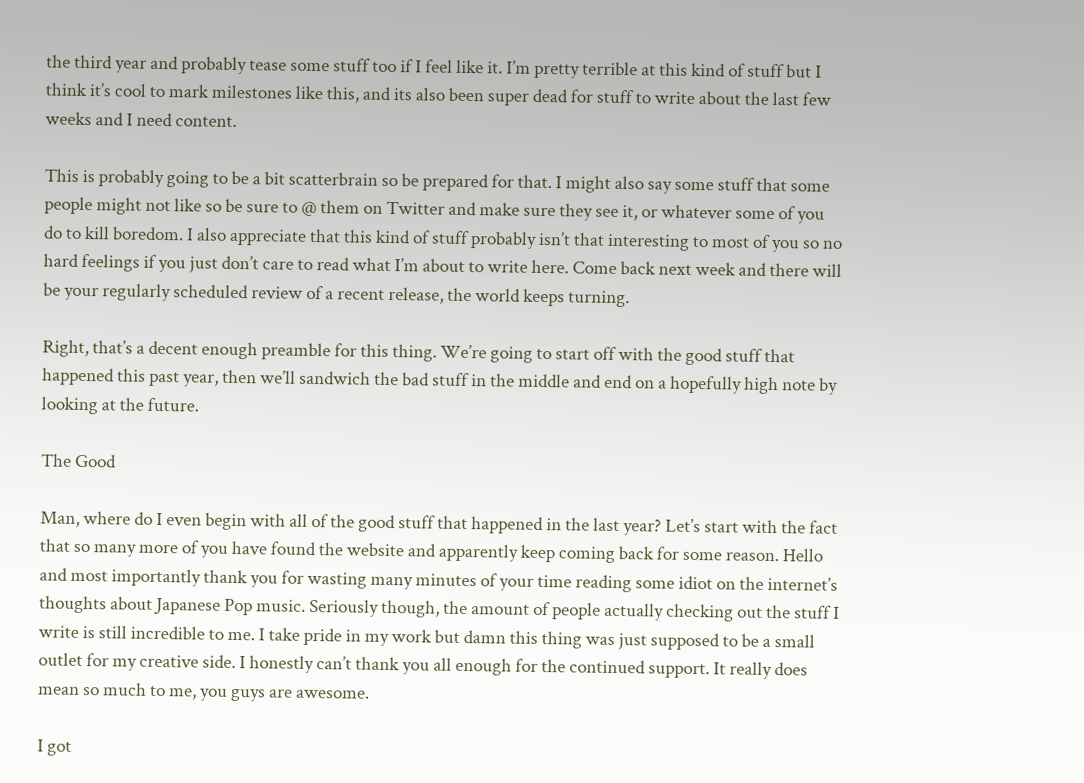the third year and probably tease some stuff too if I feel like it. I’m pretty terrible at this kind of stuff but I think it’s cool to mark milestones like this, and its also been super dead for stuff to write about the last few weeks and I need content.

This is probably going to be a bit scatterbrain so be prepared for that. I might also say some stuff that some people might not like so be sure to @ them on Twitter and make sure they see it, or whatever some of you do to kill boredom. I also appreciate that this kind of stuff probably isn’t that interesting to most of you so no hard feelings if you just don’t care to read what I’m about to write here. Come back next week and there will be your regularly scheduled review of a recent release, the world keeps turning.

Right, that’s a decent enough preamble for this thing. We’re going to start off with the good stuff that happened this past year, then we’ll sandwich the bad stuff in the middle and end on a hopefully high note by looking at the future.

The Good

Man, where do I even begin with all of the good stuff that happened in the last year? Let’s start with the fact that so many more of you have found the website and apparently keep coming back for some reason. Hello and most importantly thank you for wasting many minutes of your time reading some idiot on the internet’s thoughts about Japanese Pop music. Seriously though, the amount of people actually checking out the stuff I write is still incredible to me. I take pride in my work but damn this thing was just supposed to be a small outlet for my creative side. I honestly can’t thank you all enough for the continued support. It really does mean so much to me, you guys are awesome.

I got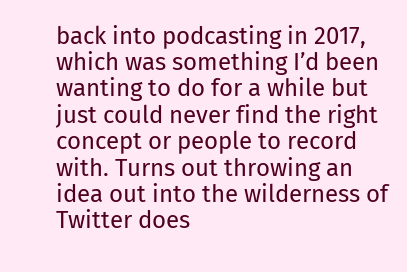back into podcasting in 2017, which was something I’d been wanting to do for a while but just could never find the right concept or people to record with. Turns out throwing an idea out into the wilderness of Twitter does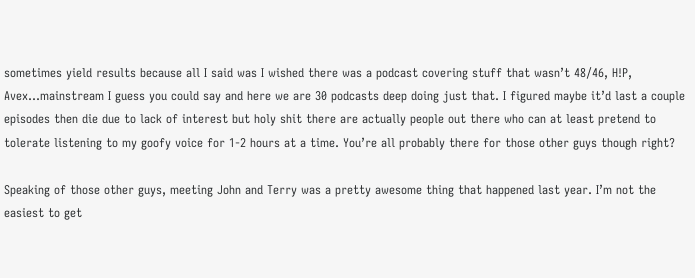sometimes yield results because all I said was I wished there was a podcast covering stuff that wasn’t 48/46, H!P, Avex…mainstream I guess you could say and here we are 30 podcasts deep doing just that. I figured maybe it’d last a couple episodes then die due to lack of interest but holy shit there are actually people out there who can at least pretend to tolerate listening to my goofy voice for 1-2 hours at a time. You’re all probably there for those other guys though right?

Speaking of those other guys, meeting John and Terry was a pretty awesome thing that happened last year. I’m not the easiest to get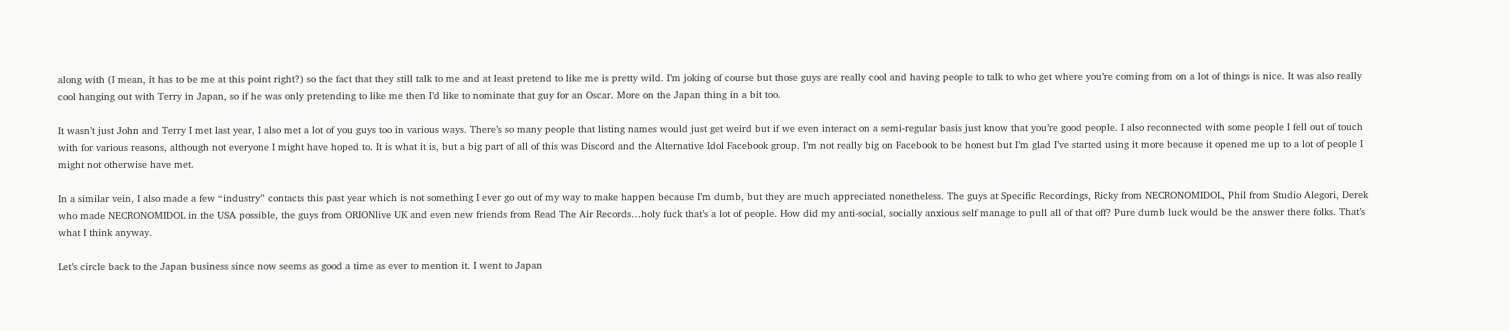along with (I mean, it has to be me at this point right?) so the fact that they still talk to me and at least pretend to like me is pretty wild. I’m joking of course but those guys are really cool and having people to talk to who get where you’re coming from on a lot of things is nice. It was also really cool hanging out with Terry in Japan, so if he was only pretending to like me then I’d like to nominate that guy for an Oscar. More on the Japan thing in a bit too.

It wasn’t just John and Terry I met last year, I also met a lot of you guys too in various ways. There’s so many people that listing names would just get weird but if we even interact on a semi-regular basis just know that you’re good people. I also reconnected with some people I fell out of touch with for various reasons, although not everyone I might have hoped to. It is what it is, but a big part of all of this was Discord and the Alternative Idol Facebook group. I’m not really big on Facebook to be honest but I’m glad I’ve started using it more because it opened me up to a lot of people I might not otherwise have met.

In a similar vein, I also made a few “industry” contacts this past year which is not something I ever go out of my way to make happen because I’m dumb, but they are much appreciated nonetheless. The guys at Specific Recordings, Ricky from NECRONOMIDOL, Phil from Studio Alegori, Derek who made NECRONOMIDOL in the USA possible, the guys from ORIONlive UK and even new friends from Read The Air Records…holy fuck that’s a lot of people. How did my anti-social, socially anxious self manage to pull all of that off? Pure dumb luck would be the answer there folks. That’s what I think anyway.

Let’s circle back to the Japan business since now seems as good a time as ever to mention it. I went to Japan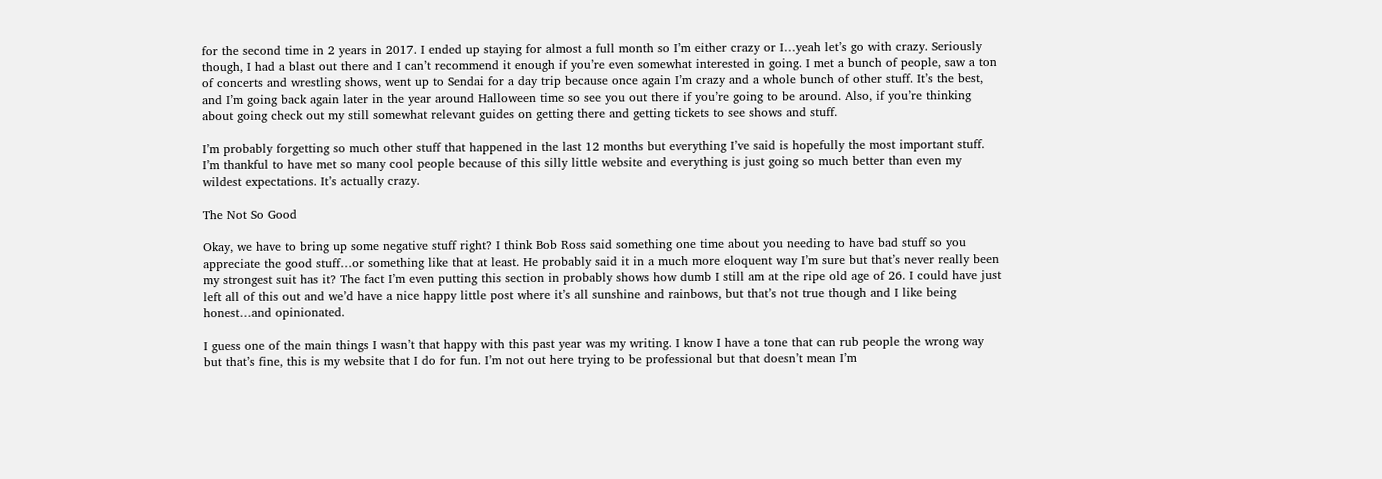for the second time in 2 years in 2017. I ended up staying for almost a full month so I’m either crazy or I…yeah let’s go with crazy. Seriously though, I had a blast out there and I can’t recommend it enough if you’re even somewhat interested in going. I met a bunch of people, saw a ton of concerts and wrestling shows, went up to Sendai for a day trip because once again I’m crazy and a whole bunch of other stuff. It’s the best, and I’m going back again later in the year around Halloween time so see you out there if you’re going to be around. Also, if you’re thinking about going check out my still somewhat relevant guides on getting there and getting tickets to see shows and stuff.

I’m probably forgetting so much other stuff that happened in the last 12 months but everything I’ve said is hopefully the most important stuff. I’m thankful to have met so many cool people because of this silly little website and everything is just going so much better than even my wildest expectations. It’s actually crazy.

The Not So Good

Okay, we have to bring up some negative stuff right? I think Bob Ross said something one time about you needing to have bad stuff so you appreciate the good stuff…or something like that at least. He probably said it in a much more eloquent way I’m sure but that’s never really been my strongest suit has it? The fact I’m even putting this section in probably shows how dumb I still am at the ripe old age of 26. I could have just left all of this out and we’d have a nice happy little post where it’s all sunshine and rainbows, but that’s not true though and I like being honest…and opinionated.

I guess one of the main things I wasn’t that happy with this past year was my writing. I know I have a tone that can rub people the wrong way but that’s fine, this is my website that I do for fun. I’m not out here trying to be professional but that doesn’t mean I’m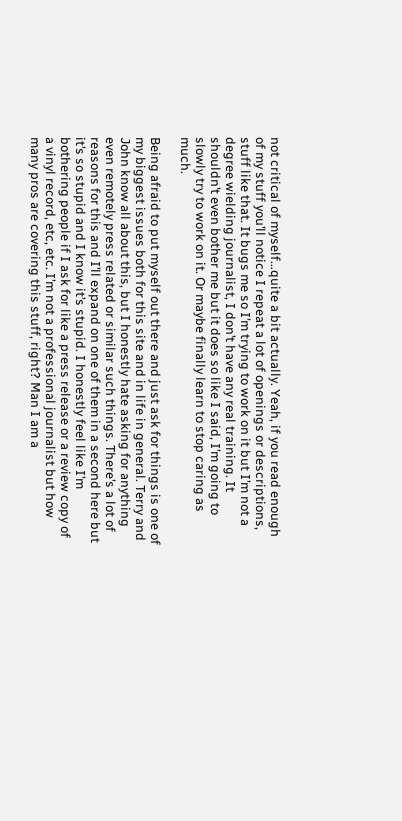not critical of myself…quite a bit actually. Yeah, if you read enough of my stuff you’ll notice I repeat a lot of openings or descriptions, stuff like that. It bugs me so I’m trying to work on it but I’m not a degree wielding journalist, I don’t have any real training. It shouldn’t even bother me but it does so like I said, I’m going to slowly try to work on it. Or maybe finally learn to stop caring as much.

Being afraid to put myself out there and just ask for things is one of my biggest issues both for this site and in life in general. Terry and John know all about this, but I honestly hate asking for anything even remotely press related or similar such things. There’s a lot of reasons for this and I’ll expand on one of them in a second here but it’s so stupid and I know it’s stupid. I honestly feel like I’m bothering people if I ask for like a press release or a review copy of a vinyl record, etc, etc. I’m not a professional journalist but how many pros are covering this stuff, right? Man I am a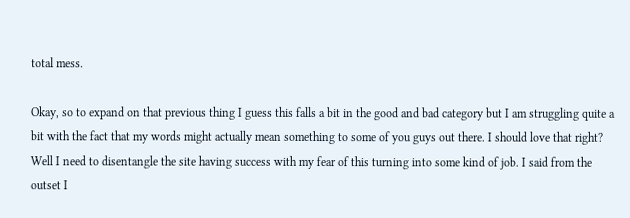total mess.

Okay, so to expand on that previous thing I guess this falls a bit in the good and bad category but I am struggling quite a bit with the fact that my words might actually mean something to some of you guys out there. I should love that right? Well I need to disentangle the site having success with my fear of this turning into some kind of job. I said from the outset I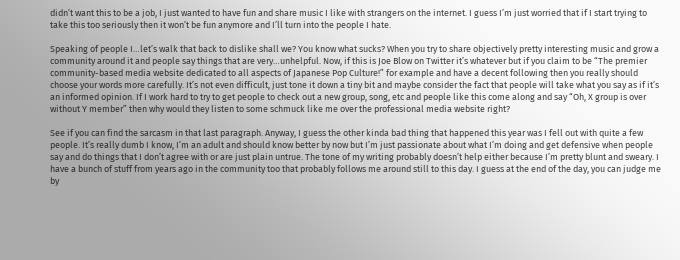didn’t want this to be a job, I just wanted to have fun and share music I like with strangers on the internet. I guess I’m just worried that if I start trying to take this too seriously then it won’t be fun anymore and I’ll turn into the people I hate.

Speaking of people I…let’s walk that back to dislike shall we? You know what sucks? When you try to share objectively pretty interesting music and grow a community around it and people say things that are very…unhelpful. Now, if this is Joe Blow on Twitter it’s whatever but if you claim to be “The premier community-based media website dedicated to all aspects of Japanese Pop Culture!” for example and have a decent following then you really should choose your words more carefully. It’s not even difficult, just tone it down a tiny bit and maybe consider the fact that people will take what you say as if it’s an informed opinion. If I work hard to try to get people to check out a new group, song, etc and people like this come along and say “Oh, X group is over without Y member” then why would they listen to some schmuck like me over the professional media website right?

See if you can find the sarcasm in that last paragraph. Anyway, I guess the other kinda bad thing that happened this year was I fell out with quite a few people. It’s really dumb I know, I’m an adult and should know better by now but I’m just passionate about what I’m doing and get defensive when people say and do things that I don’t agree with or are just plain untrue. The tone of my writing probably doesn’t help either because I’m pretty blunt and sweary. I have a bunch of stuff from years ago in the community too that probably follows me around still to this day. I guess at the end of the day, you can judge me by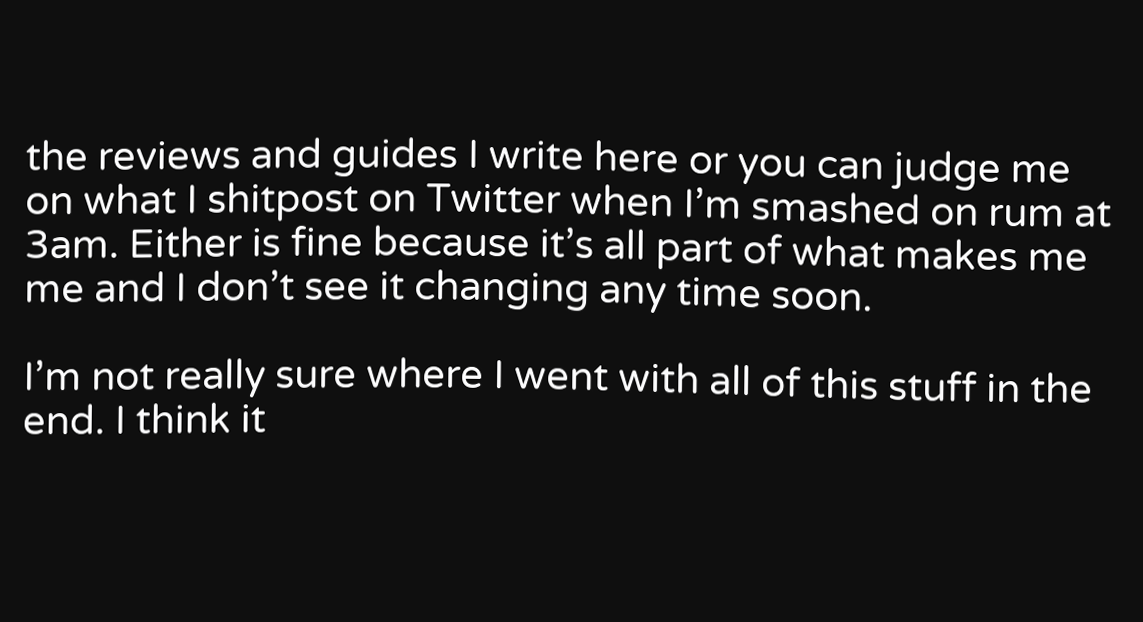the reviews and guides I write here or you can judge me on what I shitpost on Twitter when I’m smashed on rum at 3am. Either is fine because it’s all part of what makes me me and I don’t see it changing any time soon.

I’m not really sure where I went with all of this stuff in the end. I think it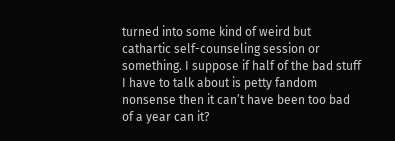turned into some kind of weird but cathartic self-counseling session or something. I suppose if half of the bad stuff I have to talk about is petty fandom nonsense then it can’t have been too bad of a year can it?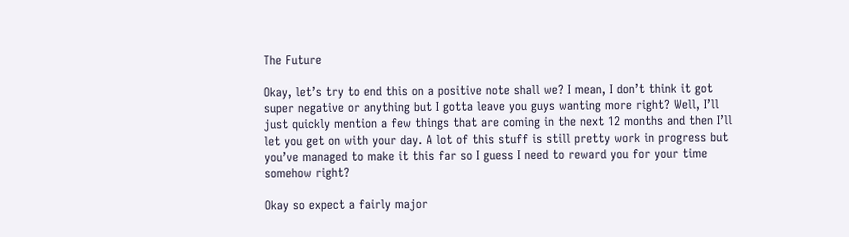The Future

Okay, let’s try to end this on a positive note shall we? I mean, I don’t think it got super negative or anything but I gotta leave you guys wanting more right? Well, I’ll just quickly mention a few things that are coming in the next 12 months and then I’ll let you get on with your day. A lot of this stuff is still pretty work in progress but you’ve managed to make it this far so I guess I need to reward you for your time somehow right?

Okay so expect a fairly major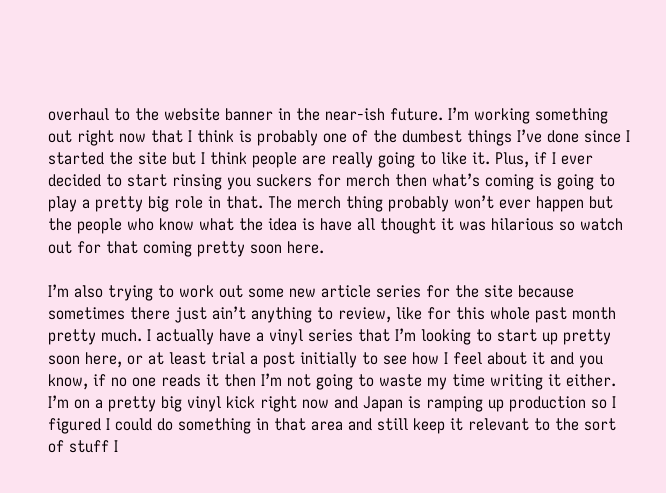overhaul to the website banner in the near-ish future. I’m working something out right now that I think is probably one of the dumbest things I’ve done since I started the site but I think people are really going to like it. Plus, if I ever decided to start rinsing you suckers for merch then what’s coming is going to play a pretty big role in that. The merch thing probably won’t ever happen but the people who know what the idea is have all thought it was hilarious so watch out for that coming pretty soon here.

I’m also trying to work out some new article series for the site because sometimes there just ain’t anything to review, like for this whole past month pretty much. I actually have a vinyl series that I’m looking to start up pretty soon here, or at least trial a post initially to see how I feel about it and you know, if no one reads it then I’m not going to waste my time writing it either. I’m on a pretty big vinyl kick right now and Japan is ramping up production so I figured I could do something in that area and still keep it relevant to the sort of stuff I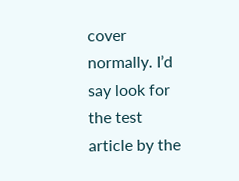cover normally. I’d say look for the test article by the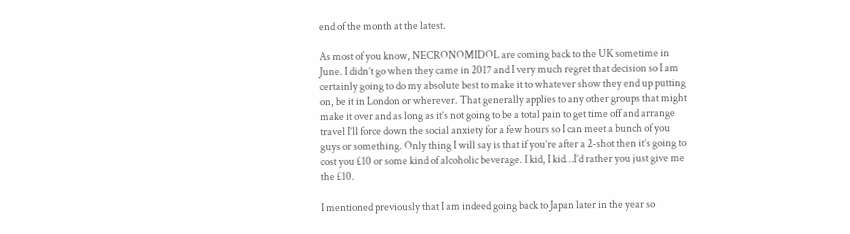end of the month at the latest.

As most of you know, NECRONOMIDOL are coming back to the UK sometime in June. I didn’t go when they came in 2017 and I very much regret that decision so I am certainly going to do my absolute best to make it to whatever show they end up putting on, be it in London or wherever. That generally applies to any other groups that might make it over and as long as it’s not going to be a total pain to get time off and arrange travel I’ll force down the social anxiety for a few hours so I can meet a bunch of you guys or something. Only thing I will say is that if you’re after a 2-shot then it’s going to cost you £10 or some kind of alcoholic beverage. I kid, I kid…I’d rather you just give me the £10.

I mentioned previously that I am indeed going back to Japan later in the year so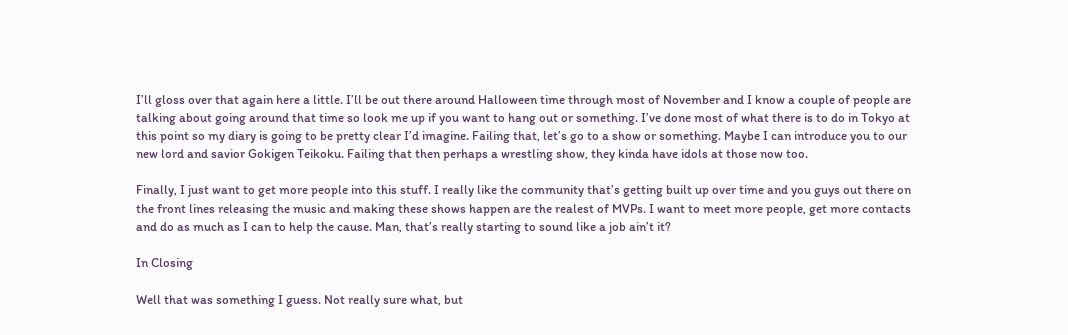I’ll gloss over that again here a little. I’ll be out there around Halloween time through most of November and I know a couple of people are talking about going around that time so look me up if you want to hang out or something. I’ve done most of what there is to do in Tokyo at this point so my diary is going to be pretty clear I’d imagine. Failing that, let’s go to a show or something. Maybe I can introduce you to our new lord and savior Gokigen Teikoku. Failing that then perhaps a wrestling show, they kinda have idols at those now too.

Finally, I just want to get more people into this stuff. I really like the community that’s getting built up over time and you guys out there on the front lines releasing the music and making these shows happen are the realest of MVPs. I want to meet more people, get more contacts and do as much as I can to help the cause. Man, that’s really starting to sound like a job ain’t it?

In Closing

Well that was something I guess. Not really sure what, but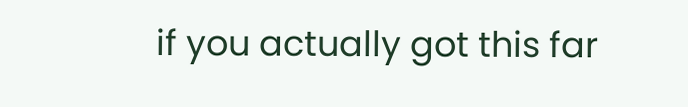if you actually got this far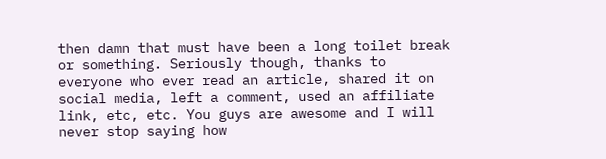then damn that must have been a long toilet break or something. Seriously though, thanks to everyone who ever read an article, shared it on social media, left a comment, used an affiliate link, etc, etc. You guys are awesome and I will never stop saying how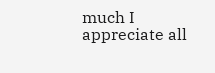much I appreciate all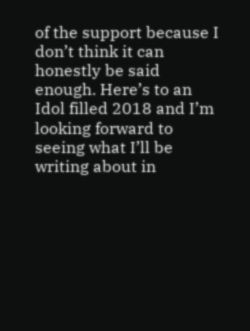of the support because I don’t think it can honestly be said enough. Here’s to an Idol filled 2018 and I’m looking forward to seeing what I’ll be writing about in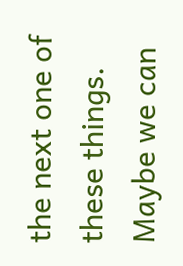the next one of these things. Maybe we can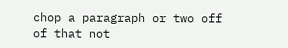chop a paragraph or two off of that not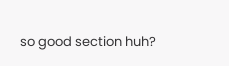so good section huh?